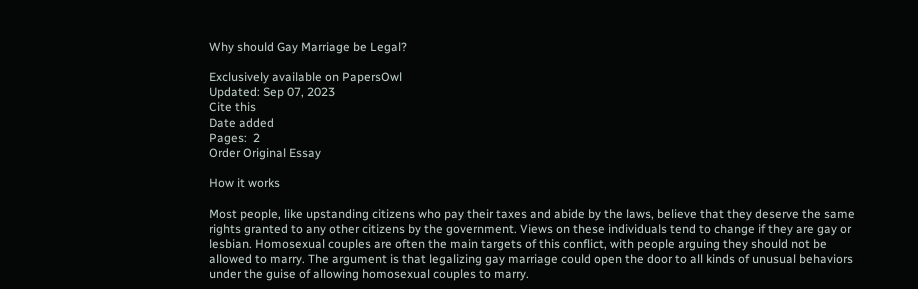Why should Gay Marriage be Legal?

Exclusively available on PapersOwl
Updated: Sep 07, 2023
Cite this
Date added
Pages:  2
Order Original Essay

How it works

Most people, like upstanding citizens who pay their taxes and abide by the laws, believe that they deserve the same rights granted to any other citizens by the government. Views on these individuals tend to change if they are gay or lesbian. Homosexual couples are often the main targets of this conflict, with people arguing they should not be allowed to marry. The argument is that legalizing gay marriage could open the door to all kinds of unusual behaviors under the guise of allowing homosexual couples to marry.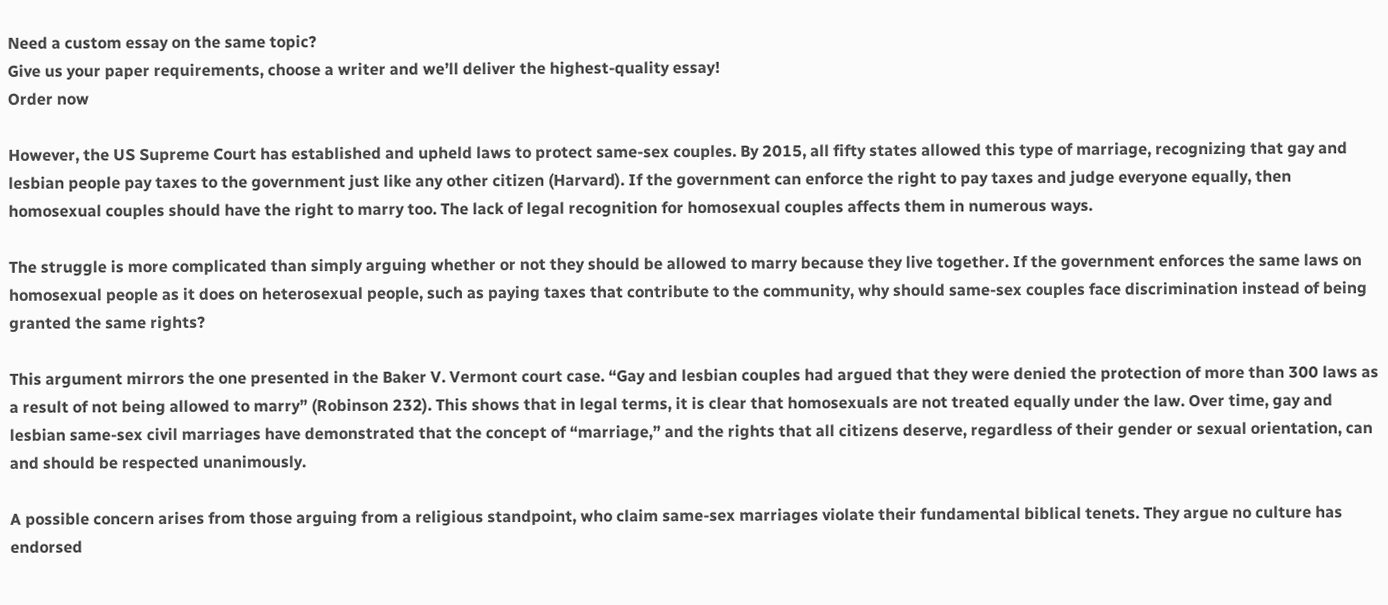Need a custom essay on the same topic?
Give us your paper requirements, choose a writer and we’ll deliver the highest-quality essay!
Order now

However, the US Supreme Court has established and upheld laws to protect same-sex couples. By 2015, all fifty states allowed this type of marriage, recognizing that gay and lesbian people pay taxes to the government just like any other citizen (Harvard). If the government can enforce the right to pay taxes and judge everyone equally, then homosexual couples should have the right to marry too. The lack of legal recognition for homosexual couples affects them in numerous ways.

The struggle is more complicated than simply arguing whether or not they should be allowed to marry because they live together. If the government enforces the same laws on homosexual people as it does on heterosexual people, such as paying taxes that contribute to the community, why should same-sex couples face discrimination instead of being granted the same rights?

This argument mirrors the one presented in the Baker V. Vermont court case. “Gay and lesbian couples had argued that they were denied the protection of more than 300 laws as a result of not being allowed to marry” (Robinson 232). This shows that in legal terms, it is clear that homosexuals are not treated equally under the law. Over time, gay and lesbian same-sex civil marriages have demonstrated that the concept of “marriage,” and the rights that all citizens deserve, regardless of their gender or sexual orientation, can and should be respected unanimously.

A possible concern arises from those arguing from a religious standpoint, who claim same-sex marriages violate their fundamental biblical tenets. They argue no culture has endorsed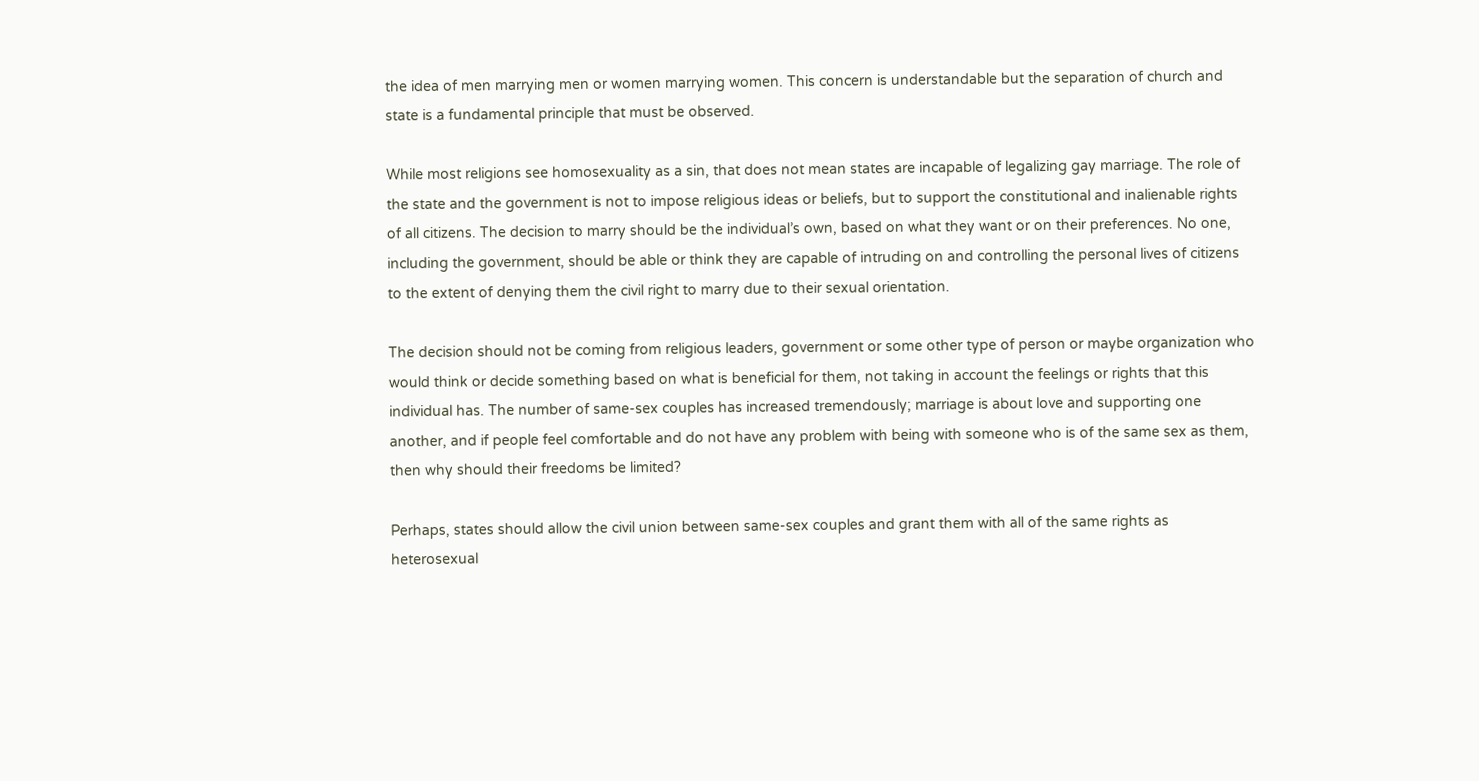the idea of men marrying men or women marrying women. This concern is understandable but the separation of church and state is a fundamental principle that must be observed.

While most religions see homosexuality as a sin, that does not mean states are incapable of legalizing gay marriage. The role of the state and the government is not to impose religious ideas or beliefs, but to support the constitutional and inalienable rights of all citizens. The decision to marry should be the individual’s own, based on what they want or on their preferences. No one, including the government, should be able or think they are capable of intruding on and controlling the personal lives of citizens to the extent of denying them the civil right to marry due to their sexual orientation.

The decision should not be coming from religious leaders, government or some other type of person or maybe organization who would think or decide something based on what is beneficial for them, not taking in account the feelings or rights that this individual has. The number of same-sex couples has increased tremendously; marriage is about love and supporting one another, and if people feel comfortable and do not have any problem with being with someone who is of the same sex as them, then why should their freedoms be limited?

Perhaps, states should allow the civil union between same-sex couples and grant them with all of the same rights as heterosexual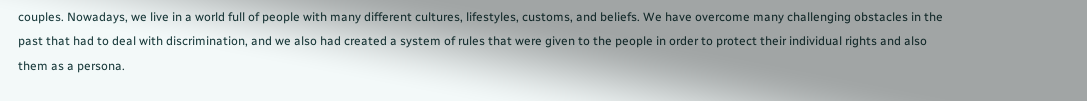couples. Nowadays, we live in a world full of people with many different cultures, lifestyles, customs, and beliefs. We have overcome many challenging obstacles in the past that had to deal with discrimination, and we also had created a system of rules that were given to the people in order to protect their individual rights and also them as a persona.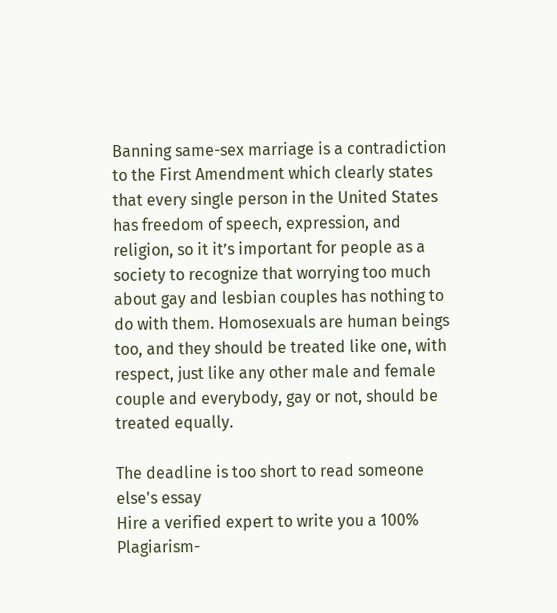Banning same-sex marriage is a contradiction to the First Amendment which clearly states that every single person in the United States has freedom of speech, expression, and religion, so it it’s important for people as a society to recognize that worrying too much about gay and lesbian couples has nothing to do with them. Homosexuals are human beings too, and they should be treated like one, with respect, just like any other male and female couple and everybody, gay or not, should be treated equally.

The deadline is too short to read someone else's essay
Hire a verified expert to write you a 100% Plagiarism-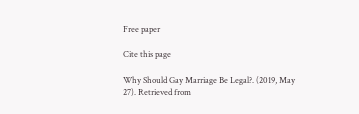Free paper

Cite this page

Why Should Gay Marriage Be Legal?. (2019, May 27). Retrieved from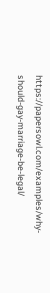https://papersowl.com/examples/why-should-gay-marriage-be-legal/